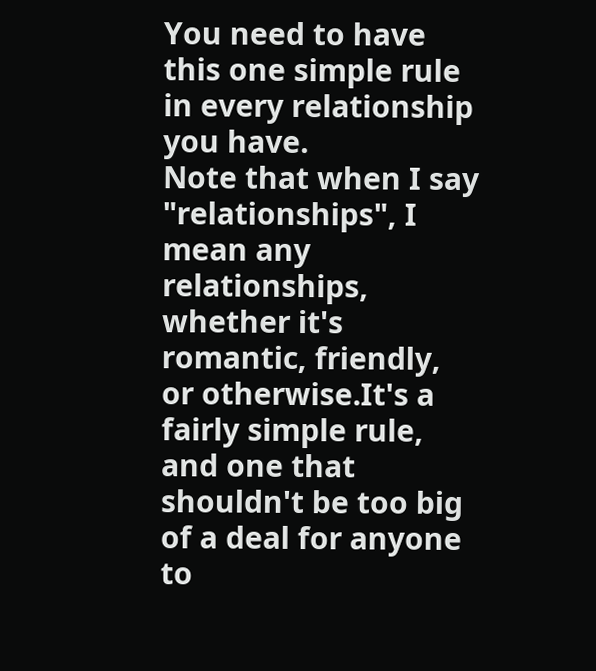You need to have this one simple rule in every relationship you have.
Note that when I say "relationships", I mean any relationships, whether it's romantic, friendly, or otherwise.It's a fairly simple rule, and one that shouldn't be too big of a deal for anyone to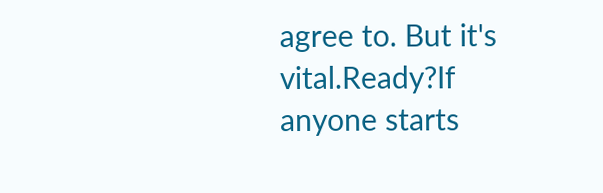agree to. But it's vital.Ready?If anyone starts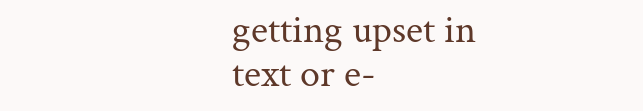getting upset in text or e-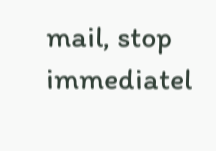mail, stop immediatel